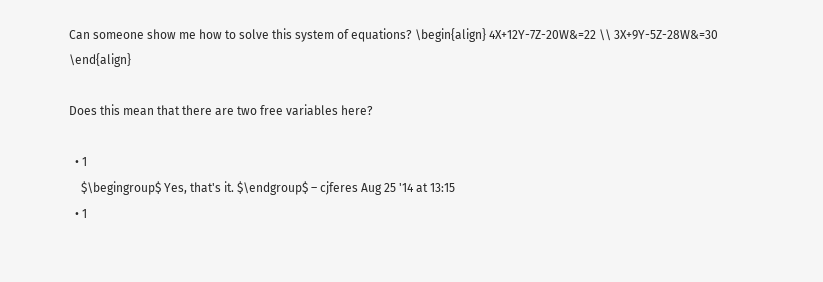Can someone show me how to solve this system of equations? \begin{align} 4X+12Y-7Z-20W&=22 \\ 3X+9Y-5Z-28W&=30 \end{align}

Does this mean that there are two free variables here?

  • 1
    $\begingroup$ Yes, that's it. $\endgroup$ – cjferes Aug 25 '14 at 13:15
  • 1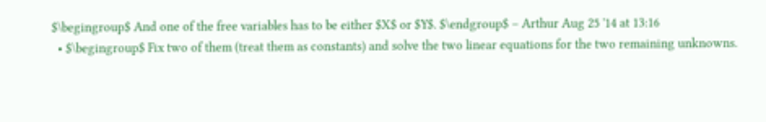$\begingroup$ And one of the free variables has to be either $X$ or $Y$. $\endgroup$ – Arthur Aug 25 '14 at 13:16
  • $\begingroup$ Fix two of them (treat them as constants) and solve the two linear equations for the two remaining unknowns.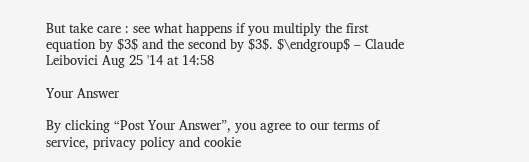But take care : see what happens if you multiply the first equation by $3$ and the second by $3$. $\endgroup$ – Claude Leibovici Aug 25 '14 at 14:58

Your Answer

By clicking “Post Your Answer”, you agree to our terms of service, privacy policy and cookie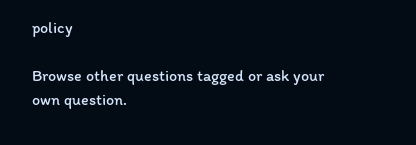policy

Browse other questions tagged or ask your own question.